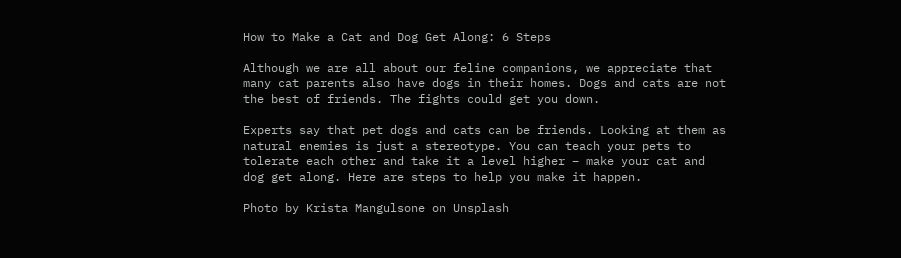How to Make a Cat and Dog Get Along: 6 Steps

Although we are all about our feline companions, we appreciate that many cat parents also have dogs in their homes. Dogs and cats are not the best of friends. The fights could get you down.

Experts say that pet dogs and cats can be friends. Looking at them as natural enemies is just a stereotype. You can teach your pets to tolerate each other and take it a level higher – make your cat and dog get along. Here are steps to help you make it happen.

Photo by Krista Mangulsone on Unsplash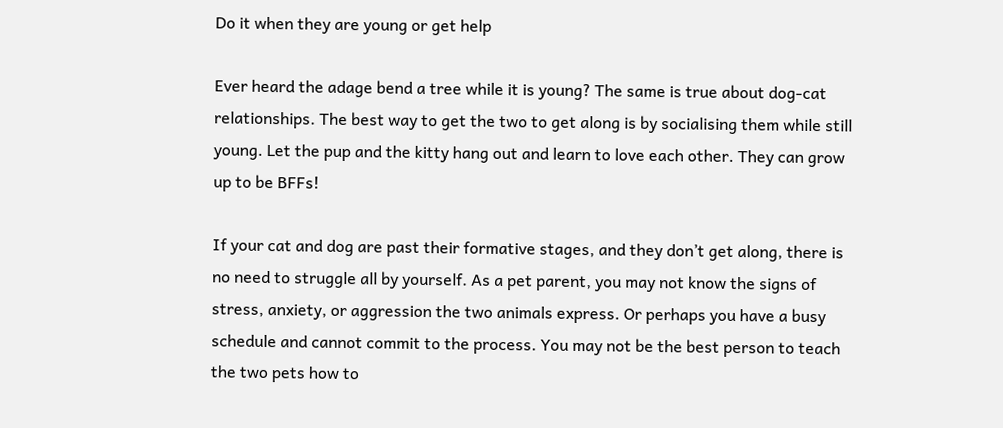Do it when they are young or get help

Ever heard the adage bend a tree while it is young? The same is true about dog-cat relationships. The best way to get the two to get along is by socialising them while still young. Let the pup and the kitty hang out and learn to love each other. They can grow up to be BFFs!

If your cat and dog are past their formative stages, and they don’t get along, there is no need to struggle all by yourself. As a pet parent, you may not know the signs of stress, anxiety, or aggression the two animals express. Or perhaps you have a busy schedule and cannot commit to the process. You may not be the best person to teach the two pets how to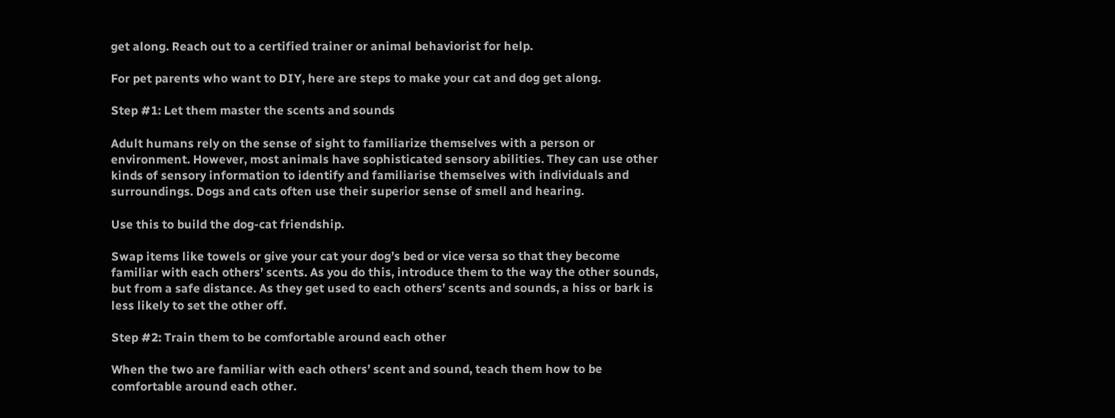get along. Reach out to a certified trainer or animal behaviorist for help.

For pet parents who want to DIY, here are steps to make your cat and dog get along.

Step #1: Let them master the scents and sounds

Adult humans rely on the sense of sight to familiarize themselves with a person or environment. However, most animals have sophisticated sensory abilities. They can use other kinds of sensory information to identify and familiarise themselves with individuals and surroundings. Dogs and cats often use their superior sense of smell and hearing.

Use this to build the dog-cat friendship.

Swap items like towels or give your cat your dog’s bed or vice versa so that they become familiar with each others’ scents. As you do this, introduce them to the way the other sounds, but from a safe distance. As they get used to each others’ scents and sounds, a hiss or bark is less likely to set the other off.

Step #2: Train them to be comfortable around each other

When the two are familiar with each others’ scent and sound, teach them how to be comfortable around each other.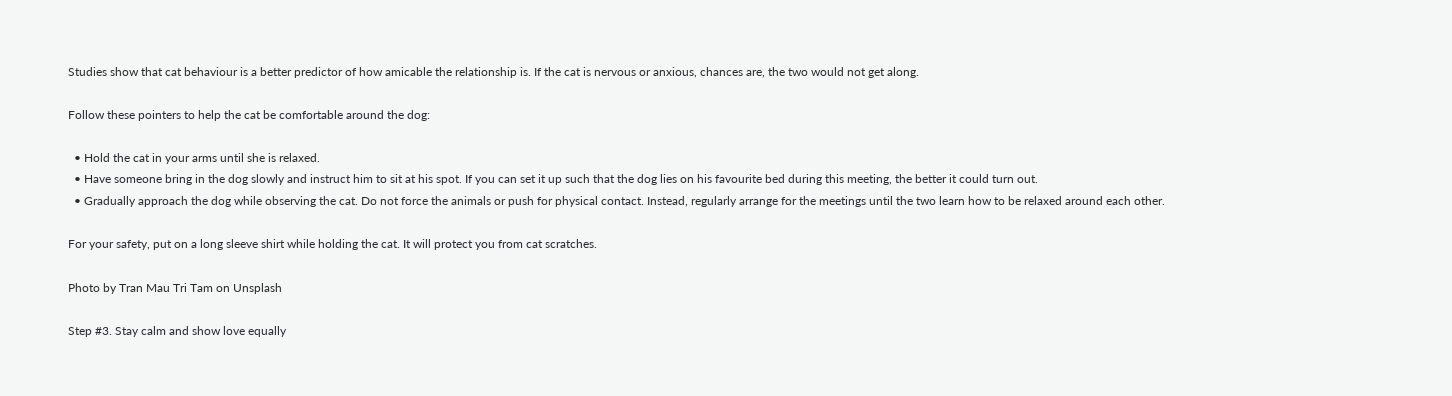Studies show that cat behaviour is a better predictor of how amicable the relationship is. If the cat is nervous or anxious, chances are, the two would not get along.

Follow these pointers to help the cat be comfortable around the dog:

  • Hold the cat in your arms until she is relaxed.
  • Have someone bring in the dog slowly and instruct him to sit at his spot. If you can set it up such that the dog lies on his favourite bed during this meeting, the better it could turn out.
  • Gradually approach the dog while observing the cat. Do not force the animals or push for physical contact. Instead, regularly arrange for the meetings until the two learn how to be relaxed around each other.

For your safety, put on a long sleeve shirt while holding the cat. It will protect you from cat scratches.

Photo by Tran Mau Tri Tam on Unsplash

Step #3. Stay calm and show love equally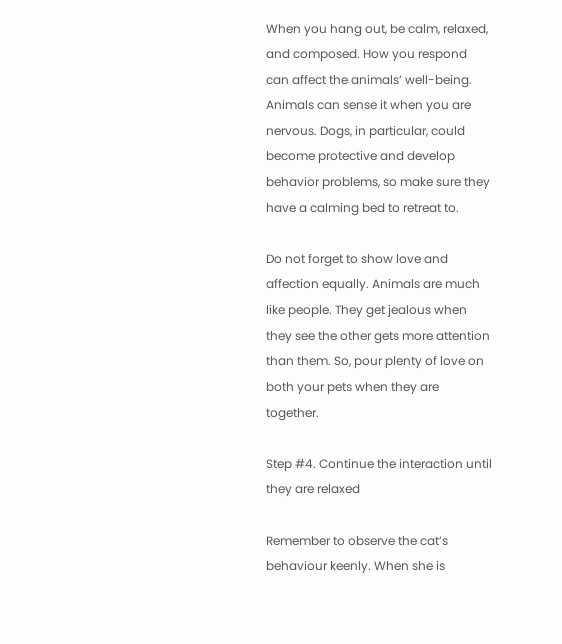When you hang out, be calm, relaxed, and composed. How you respond can affect the animals’ well-being. Animals can sense it when you are nervous. Dogs, in particular, could become protective and develop behavior problems, so make sure they have a calming bed to retreat to.

Do not forget to show love and affection equally. Animals are much like people. They get jealous when they see the other gets more attention than them. So, pour plenty of love on both your pets when they are together.

Step #4. Continue the interaction until they are relaxed

Remember to observe the cat’s behaviour keenly. When she is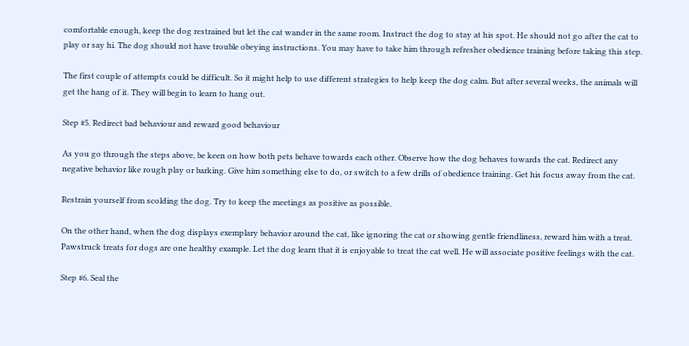comfortable enough, keep the dog restrained but let the cat wander in the same room. Instruct the dog to stay at his spot. He should not go after the cat to play or say hi. The dog should not have trouble obeying instructions. You may have to take him through refresher obedience training before taking this step.

The first couple of attempts could be difficult. So it might help to use different strategies to help keep the dog calm. But after several weeks, the animals will get the hang of it. They will begin to learn to hang out.

Step #5. Redirect bad behaviour and reward good behaviour

As you go through the steps above, be keen on how both pets behave towards each other. Observe how the dog behaves towards the cat. Redirect any negative behavior like rough play or barking. Give him something else to do, or switch to a few drills of obedience training. Get his focus away from the cat.

Restrain yourself from scolding the dog. Try to keep the meetings as positive as possible.

On the other hand, when the dog displays exemplary behavior around the cat, like ignoring the cat or showing gentle friendliness, reward him with a treat. Pawstruck treats for dogs are one healthy example. Let the dog learn that it is enjoyable to treat the cat well. He will associate positive feelings with the cat.

Step #6. Seal the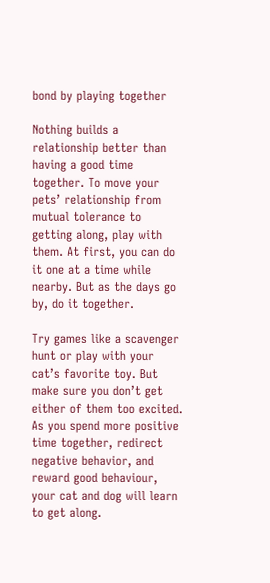bond by playing together

Nothing builds a relationship better than having a good time together. To move your pets’ relationship from mutual tolerance to getting along, play with them. At first, you can do it one at a time while nearby. But as the days go by, do it together.

Try games like a scavenger hunt or play with your cat’s favorite toy. But make sure you don’t get either of them too excited. As you spend more positive time together, redirect negative behavior, and reward good behaviour, your cat and dog will learn to get along.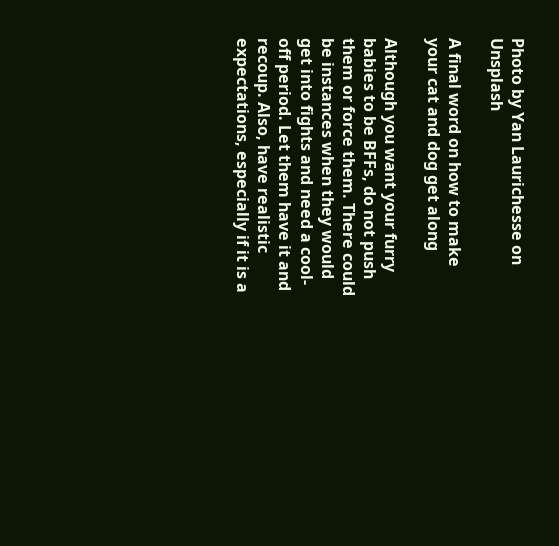Photo by Yan Laurichesse on Unsplash

A final word on how to make your cat and dog get along

Although you want your furry babies to be BFFs, do not push them or force them. There could be instances when they would get into fights and need a cool-off period. Let them have it and recoup. Also, have realistic expectations, especially if it is a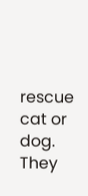rescue cat or dog. They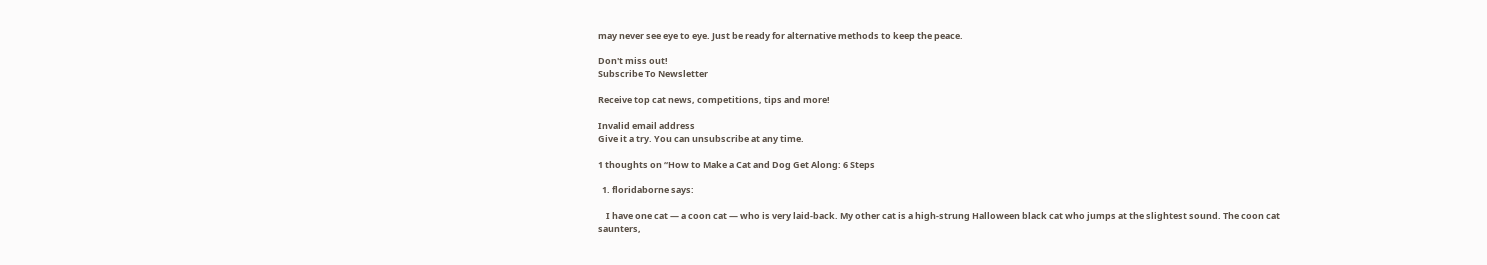may never see eye to eye. Just be ready for alternative methods to keep the peace.

Don't miss out!
Subscribe To Newsletter

Receive top cat news, competitions, tips and more!

Invalid email address
Give it a try. You can unsubscribe at any time.

1 thoughts on “How to Make a Cat and Dog Get Along: 6 Steps

  1. floridaborne says:

    I have one cat — a coon cat — who is very laid-back. My other cat is a high-strung Halloween black cat who jumps at the slightest sound. The coon cat saunters,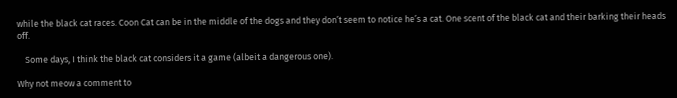while the black cat races. Coon Cat can be in the middle of the dogs and they don’t seem to notice he’s a cat. One scent of the black cat and their barking their heads off.

    Some days, I think the black cat considers it a game (albeit a dangerous one).

Why not meow a comment to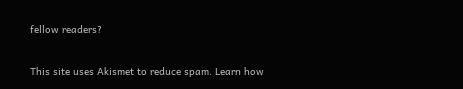fellow readers?

This site uses Akismet to reduce spam. Learn how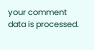your comment data is processed.